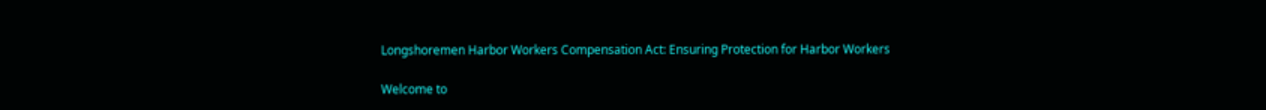Longshoremen Harbor Workers Compensation Act: Ensuring Protection for Harbor Workers

Welcome to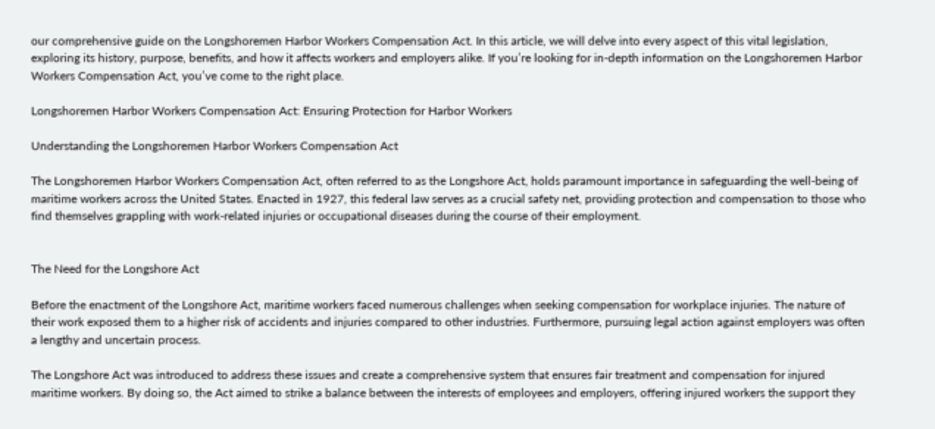our comprehensive guide on the Longshoremen Harbor Workers Compensation Act. In this article, we will delve into every aspect of this vital legislation, exploring its history, purpose, benefits, and how it affects workers and employers alike. If you’re looking for in-depth information on the Longshoremen Harbor Workers Compensation Act, you’ve come to the right place.

Longshoremen Harbor Workers Compensation Act: Ensuring Protection for Harbor Workers

Understanding the Longshoremen Harbor Workers Compensation Act

The Longshoremen Harbor Workers Compensation Act, often referred to as the Longshore Act, holds paramount importance in safeguarding the well-being of maritime workers across the United States. Enacted in 1927, this federal law serves as a crucial safety net, providing protection and compensation to those who find themselves grappling with work-related injuries or occupational diseases during the course of their employment.


The Need for the Longshore Act

Before the enactment of the Longshore Act, maritime workers faced numerous challenges when seeking compensation for workplace injuries. The nature of their work exposed them to a higher risk of accidents and injuries compared to other industries. Furthermore, pursuing legal action against employers was often a lengthy and uncertain process.

The Longshore Act was introduced to address these issues and create a comprehensive system that ensures fair treatment and compensation for injured maritime workers. By doing so, the Act aimed to strike a balance between the interests of employees and employers, offering injured workers the support they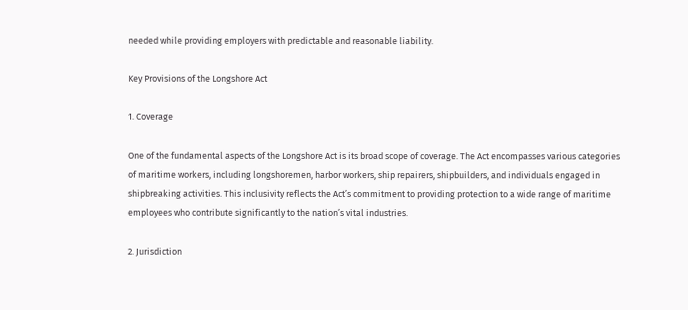needed while providing employers with predictable and reasonable liability.

Key Provisions of the Longshore Act

1. Coverage

One of the fundamental aspects of the Longshore Act is its broad scope of coverage. The Act encompasses various categories of maritime workers, including longshoremen, harbor workers, ship repairers, shipbuilders, and individuals engaged in shipbreaking activities. This inclusivity reflects the Act’s commitment to providing protection to a wide range of maritime employees who contribute significantly to the nation’s vital industries.

2. Jurisdiction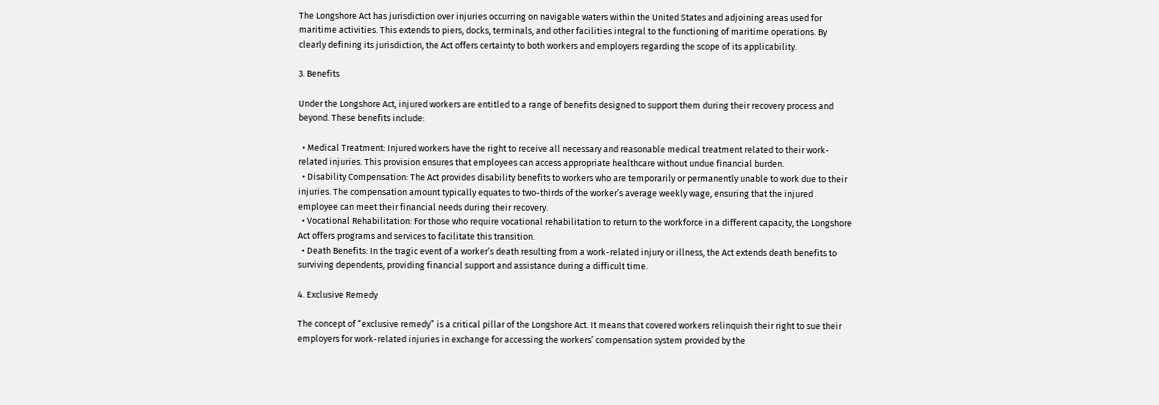The Longshore Act has jurisdiction over injuries occurring on navigable waters within the United States and adjoining areas used for maritime activities. This extends to piers, docks, terminals, and other facilities integral to the functioning of maritime operations. By clearly defining its jurisdiction, the Act offers certainty to both workers and employers regarding the scope of its applicability.

3. Benefits

Under the Longshore Act, injured workers are entitled to a range of benefits designed to support them during their recovery process and beyond. These benefits include:

  • Medical Treatment: Injured workers have the right to receive all necessary and reasonable medical treatment related to their work-related injuries. This provision ensures that employees can access appropriate healthcare without undue financial burden.
  • Disability Compensation: The Act provides disability benefits to workers who are temporarily or permanently unable to work due to their injuries. The compensation amount typically equates to two-thirds of the worker’s average weekly wage, ensuring that the injured employee can meet their financial needs during their recovery.
  • Vocational Rehabilitation: For those who require vocational rehabilitation to return to the workforce in a different capacity, the Longshore Act offers programs and services to facilitate this transition.
  • Death Benefits: In the tragic event of a worker’s death resulting from a work-related injury or illness, the Act extends death benefits to surviving dependents, providing financial support and assistance during a difficult time.

4. Exclusive Remedy

The concept of “exclusive remedy” is a critical pillar of the Longshore Act. It means that covered workers relinquish their right to sue their employers for work-related injuries in exchange for accessing the workers’ compensation system provided by the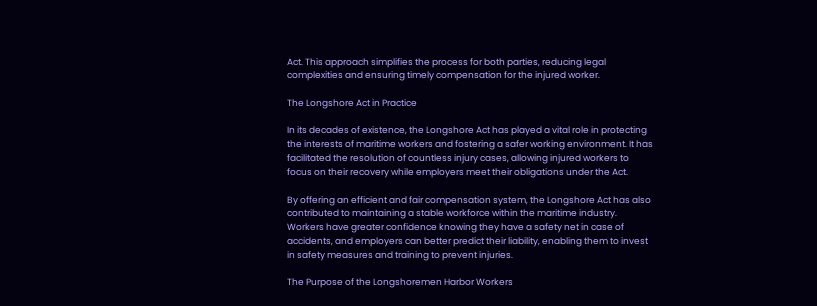Act. This approach simplifies the process for both parties, reducing legal complexities and ensuring timely compensation for the injured worker.

The Longshore Act in Practice

In its decades of existence, the Longshore Act has played a vital role in protecting the interests of maritime workers and fostering a safer working environment. It has facilitated the resolution of countless injury cases, allowing injured workers to focus on their recovery while employers meet their obligations under the Act.

By offering an efficient and fair compensation system, the Longshore Act has also contributed to maintaining a stable workforce within the maritime industry. Workers have greater confidence knowing they have a safety net in case of accidents, and employers can better predict their liability, enabling them to invest in safety measures and training to prevent injuries.

The Purpose of the Longshoremen Harbor Workers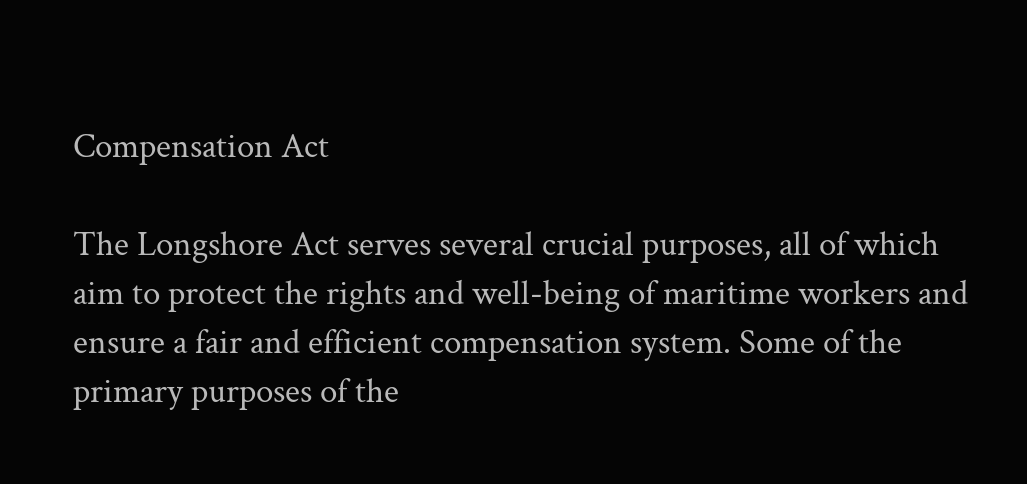Compensation Act

The Longshore Act serves several crucial purposes, all of which aim to protect the rights and well-being of maritime workers and ensure a fair and efficient compensation system. Some of the primary purposes of the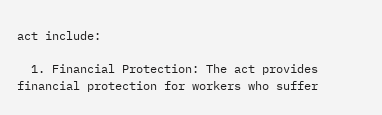act include:

  1. Financial Protection: The act provides financial protection for workers who suffer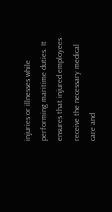injuries or illnesses while performing maritime duties. It ensures that injured employees receive the necessary medical care and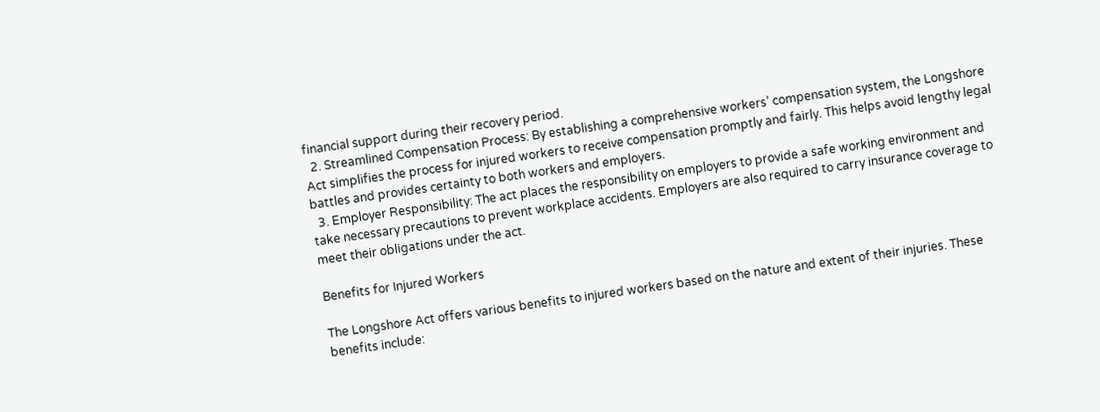financial support during their recovery period.
  2. Streamlined Compensation Process: By establishing a comprehensive workers’ compensation system, the Longshore Act simplifies the process for injured workers to receive compensation promptly and fairly. This helps avoid lengthy legal battles and provides certainty to both workers and employers.
  3. Employer Responsibility: The act places the responsibility on employers to provide a safe working environment and take necessary precautions to prevent workplace accidents. Employers are also required to carry insurance coverage to meet their obligations under the act.

Benefits for Injured Workers

The Longshore Act offers various benefits to injured workers based on the nature and extent of their injuries. These benefits include: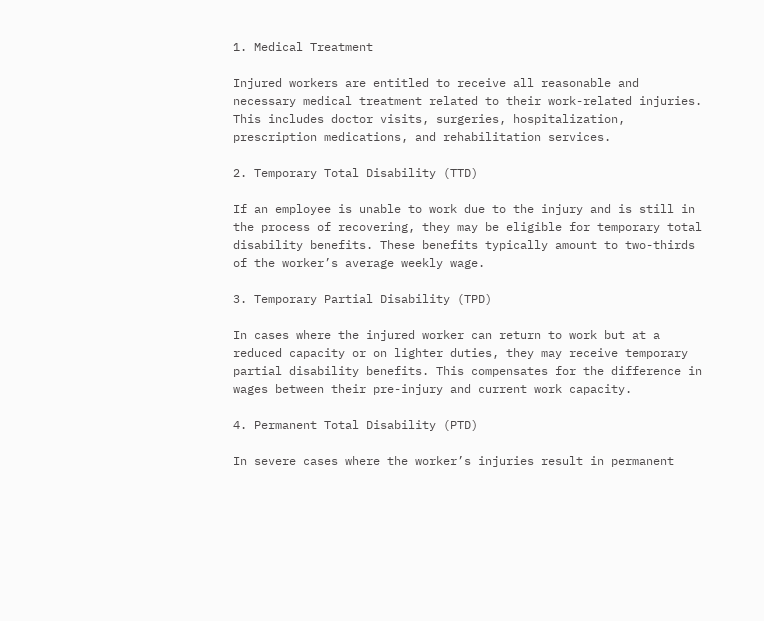1. Medical Treatment

Injured workers are entitled to receive all reasonable and necessary medical treatment related to their work-related injuries. This includes doctor visits, surgeries, hospitalization, prescription medications, and rehabilitation services.

2. Temporary Total Disability (TTD)

If an employee is unable to work due to the injury and is still in the process of recovering, they may be eligible for temporary total disability benefits. These benefits typically amount to two-thirds of the worker’s average weekly wage.

3. Temporary Partial Disability (TPD)

In cases where the injured worker can return to work but at a reduced capacity or on lighter duties, they may receive temporary partial disability benefits. This compensates for the difference in wages between their pre-injury and current work capacity.

4. Permanent Total Disability (PTD)

In severe cases where the worker’s injuries result in permanent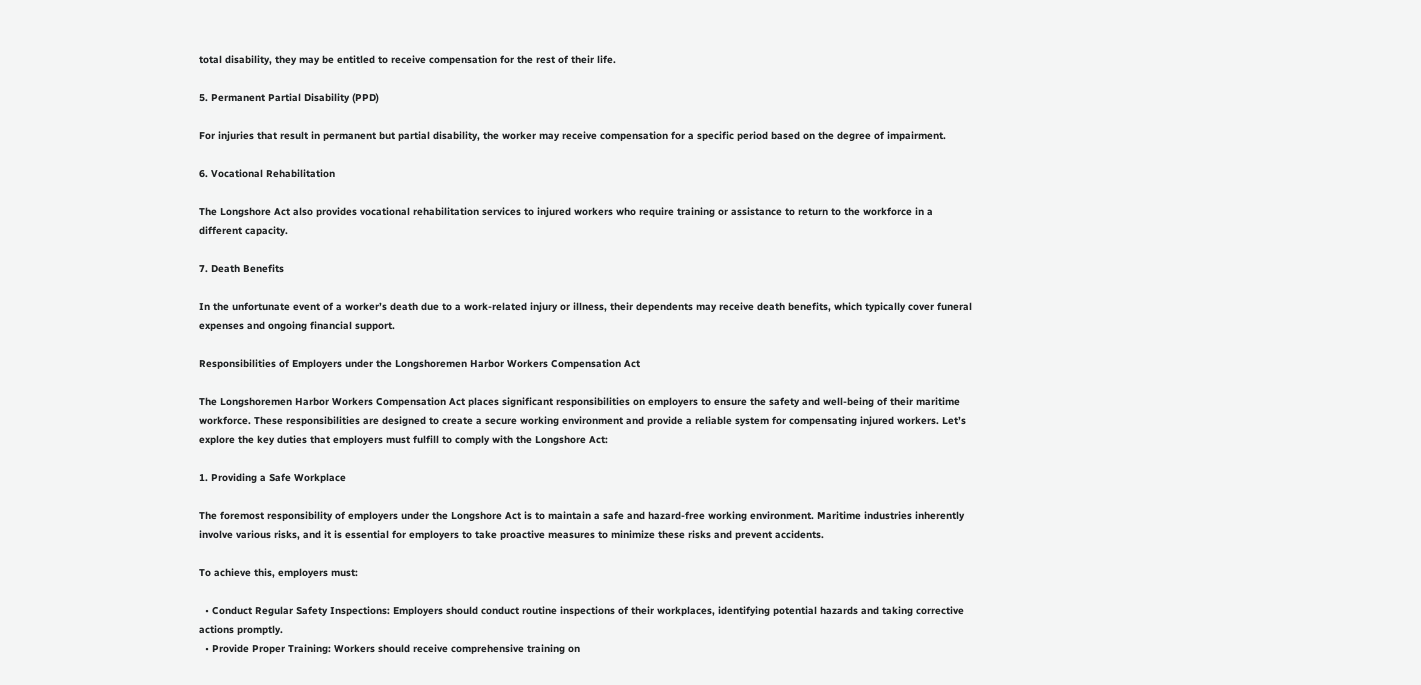total disability, they may be entitled to receive compensation for the rest of their life.

5. Permanent Partial Disability (PPD)

For injuries that result in permanent but partial disability, the worker may receive compensation for a specific period based on the degree of impairment.

6. Vocational Rehabilitation

The Longshore Act also provides vocational rehabilitation services to injured workers who require training or assistance to return to the workforce in a different capacity.

7. Death Benefits

In the unfortunate event of a worker’s death due to a work-related injury or illness, their dependents may receive death benefits, which typically cover funeral expenses and ongoing financial support.

Responsibilities of Employers under the Longshoremen Harbor Workers Compensation Act

The Longshoremen Harbor Workers Compensation Act places significant responsibilities on employers to ensure the safety and well-being of their maritime workforce. These responsibilities are designed to create a secure working environment and provide a reliable system for compensating injured workers. Let’s explore the key duties that employers must fulfill to comply with the Longshore Act:

1. Providing a Safe Workplace

The foremost responsibility of employers under the Longshore Act is to maintain a safe and hazard-free working environment. Maritime industries inherently involve various risks, and it is essential for employers to take proactive measures to minimize these risks and prevent accidents.

To achieve this, employers must:

  • Conduct Regular Safety Inspections: Employers should conduct routine inspections of their workplaces, identifying potential hazards and taking corrective actions promptly.
  • Provide Proper Training: Workers should receive comprehensive training on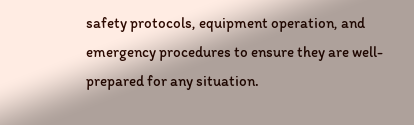safety protocols, equipment operation, and emergency procedures to ensure they are well-prepared for any situation.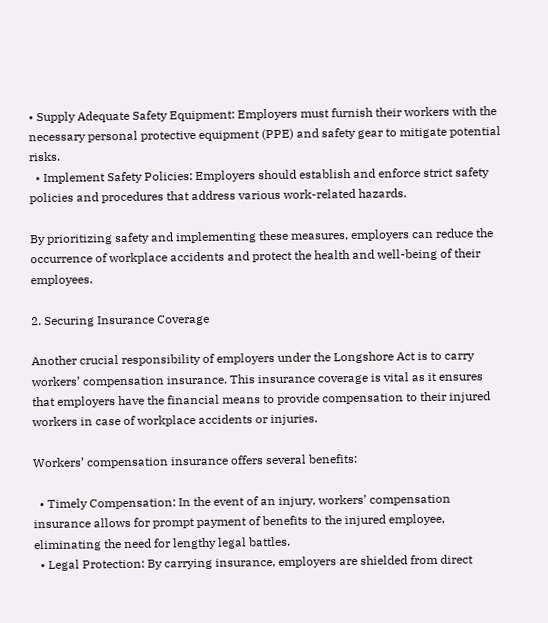• Supply Adequate Safety Equipment: Employers must furnish their workers with the necessary personal protective equipment (PPE) and safety gear to mitigate potential risks.
  • Implement Safety Policies: Employers should establish and enforce strict safety policies and procedures that address various work-related hazards.

By prioritizing safety and implementing these measures, employers can reduce the occurrence of workplace accidents and protect the health and well-being of their employees.

2. Securing Insurance Coverage

Another crucial responsibility of employers under the Longshore Act is to carry workers’ compensation insurance. This insurance coverage is vital as it ensures that employers have the financial means to provide compensation to their injured workers in case of workplace accidents or injuries.

Workers’ compensation insurance offers several benefits:

  • Timely Compensation: In the event of an injury, workers’ compensation insurance allows for prompt payment of benefits to the injured employee, eliminating the need for lengthy legal battles.
  • Legal Protection: By carrying insurance, employers are shielded from direct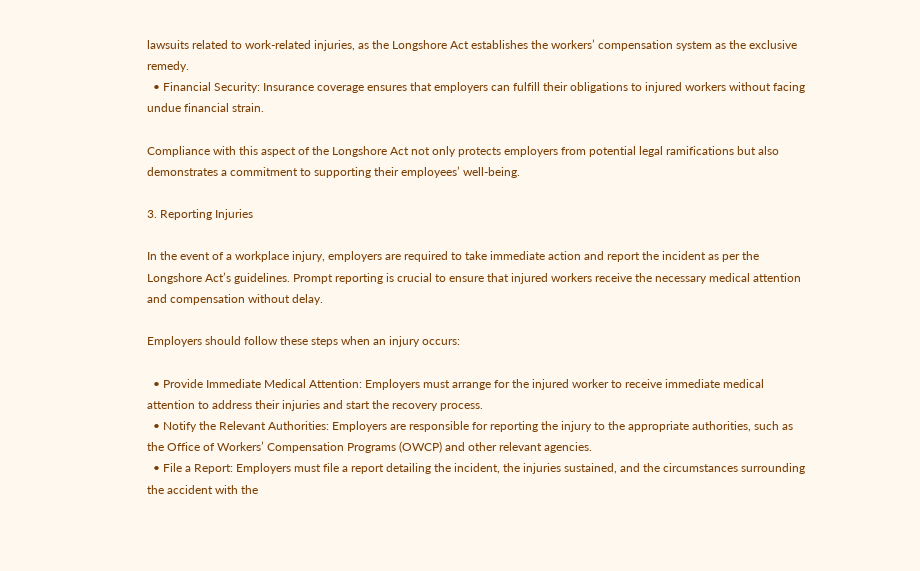lawsuits related to work-related injuries, as the Longshore Act establishes the workers’ compensation system as the exclusive remedy.
  • Financial Security: Insurance coverage ensures that employers can fulfill their obligations to injured workers without facing undue financial strain.

Compliance with this aspect of the Longshore Act not only protects employers from potential legal ramifications but also demonstrates a commitment to supporting their employees’ well-being.

3. Reporting Injuries

In the event of a workplace injury, employers are required to take immediate action and report the incident as per the Longshore Act’s guidelines. Prompt reporting is crucial to ensure that injured workers receive the necessary medical attention and compensation without delay.

Employers should follow these steps when an injury occurs:

  • Provide Immediate Medical Attention: Employers must arrange for the injured worker to receive immediate medical attention to address their injuries and start the recovery process.
  • Notify the Relevant Authorities: Employers are responsible for reporting the injury to the appropriate authorities, such as the Office of Workers’ Compensation Programs (OWCP) and other relevant agencies.
  • File a Report: Employers must file a report detailing the incident, the injuries sustained, and the circumstances surrounding the accident with the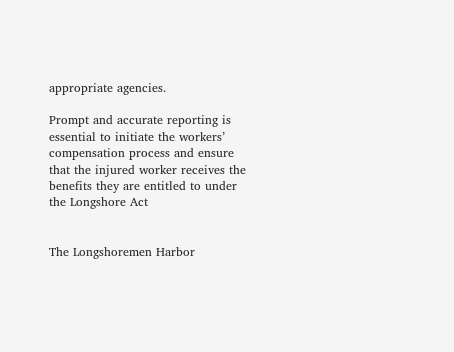appropriate agencies.

Prompt and accurate reporting is essential to initiate the workers’ compensation process and ensure that the injured worker receives the benefits they are entitled to under the Longshore Act


The Longshoremen Harbor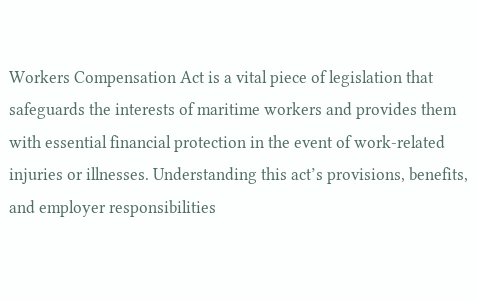Workers Compensation Act is a vital piece of legislation that safeguards the interests of maritime workers and provides them with essential financial protection in the event of work-related injuries or illnesses. Understanding this act’s provisions, benefits, and employer responsibilities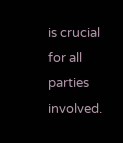is crucial for all parties involved.